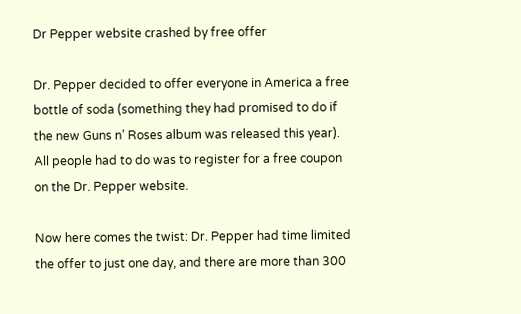Dr Pepper website crashed by free offer

Dr. Pepper decided to offer everyone in America a free bottle of soda (something they had promised to do if the new Guns n’ Roses album was released this year). All people had to do was to register for a free coupon on the Dr. Pepper website.

Now here comes the twist: Dr. Pepper had time limited the offer to just one day, and there are more than 300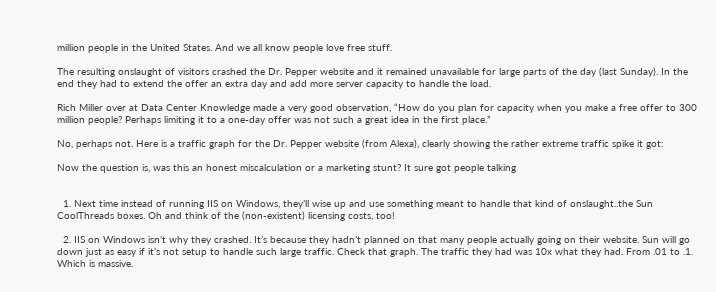million people in the United States. And we all know people love free stuff.

The resulting onslaught of visitors crashed the Dr. Pepper website and it remained unavailable for large parts of the day (last Sunday). In the end they had to extend the offer an extra day and add more server capacity to handle the load.

Rich Miller over at Data Center Knowledge made a very good observation, “How do you plan for capacity when you make a free offer to 300 million people? Perhaps limiting it to a one-day offer was not such a great idea in the first place.”

No, perhaps not. Here is a traffic graph for the Dr. Pepper website (from Alexa), clearly showing the rather extreme traffic spike it got:

Now the question is, was this an honest miscalculation or a marketing stunt? It sure got people talking


  1. Next time instead of running IIS on Windows, they’ll wise up and use something meant to handle that kind of onslaught..the Sun CoolThreads boxes. Oh and think of the (non-existent) licensing costs, too!

  2. IIS on Windows isn’t why they crashed. It’s because they hadn’t planned on that many people actually going on their website. Sun will go down just as easy if it’s not setup to handle such large traffic. Check that graph. The traffic they had was 10x what they had. From .01 to .1. Which is massive.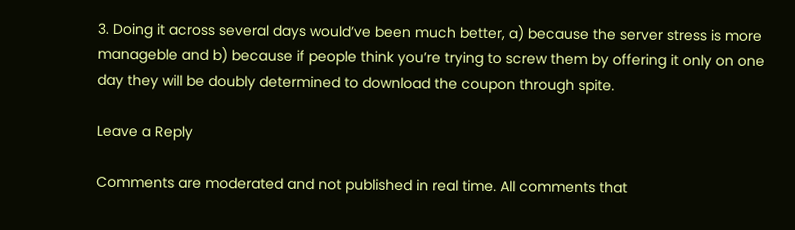3. Doing it across several days would’ve been much better, a) because the server stress is more manageble and b) because if people think you’re trying to screw them by offering it only on one day they will be doubly determined to download the coupon through spite.

Leave a Reply

Comments are moderated and not published in real time. All comments that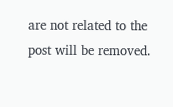are not related to the post will be removed.